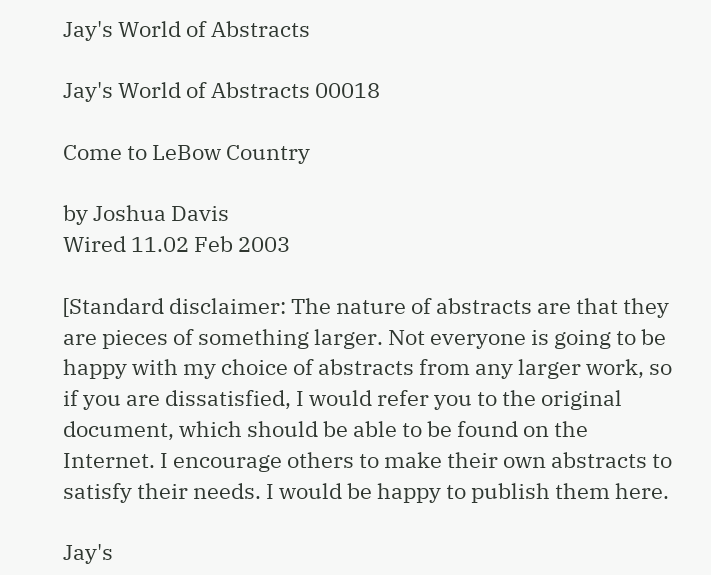Jay's World of Abstracts

Jay's World of Abstracts 00018

Come to LeBow Country

by Joshua Davis
Wired 11.02 Feb 2003

[Standard disclaimer: The nature of abstracts are that they are pieces of something larger. Not everyone is going to be happy with my choice of abstracts from any larger work, so if you are dissatisfied, I would refer you to the original document, which should be able to be found on the Internet. I encourage others to make their own abstracts to satisfy their needs. I would be happy to publish them here.

Jay's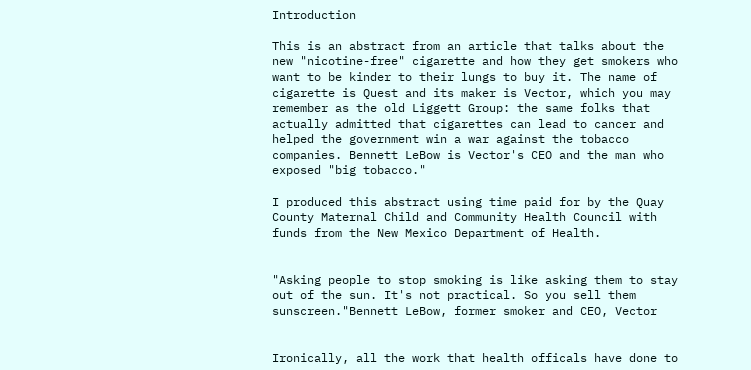Introduction

This is an abstract from an article that talks about the new "nicotine-free" cigarette and how they get smokers who want to be kinder to their lungs to buy it. The name of cigarette is Quest and its maker is Vector, which you may remember as the old Liggett Group: the same folks that actually admitted that cigarettes can lead to cancer and helped the government win a war against the tobacco companies. Bennett LeBow is Vector's CEO and the man who exposed "big tobacco."

I produced this abstract using time paid for by the Quay County Maternal Child and Community Health Council with funds from the New Mexico Department of Health.


"Asking people to stop smoking is like asking them to stay out of the sun. It's not practical. So you sell them sunscreen."Bennett LeBow, former smoker and CEO, Vector


Ironically, all the work that health officals have done to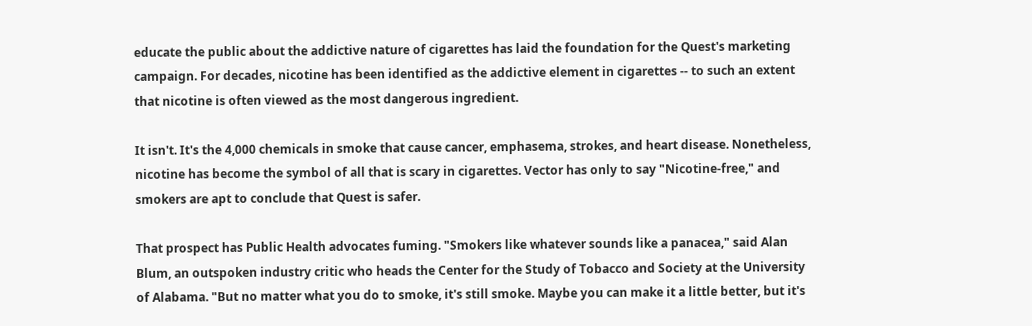educate the public about the addictive nature of cigarettes has laid the foundation for the Quest's marketing campaign. For decades, nicotine has been identified as the addictive element in cigarettes -- to such an extent that nicotine is often viewed as the most dangerous ingredient.

It isn't. It's the 4,000 chemicals in smoke that cause cancer, emphasema, strokes, and heart disease. Nonetheless, nicotine has become the symbol of all that is scary in cigarettes. Vector has only to say "Nicotine-free," and smokers are apt to conclude that Quest is safer.

That prospect has Public Health advocates fuming. "Smokers like whatever sounds like a panacea," said Alan Blum, an outspoken industry critic who heads the Center for the Study of Tobacco and Society at the University of Alabama. "But no matter what you do to smoke, it's still smoke. Maybe you can make it a little better, but it's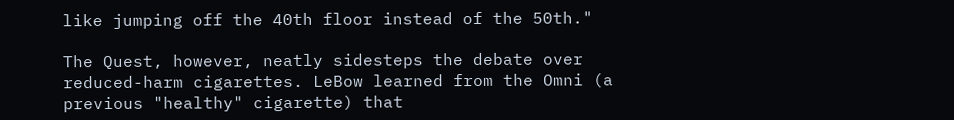like jumping off the 40th floor instead of the 50th."

The Quest, however, neatly sidesteps the debate over reduced-harm cigarettes. LeBow learned from the Omni (a previous "healthy" cigarette) that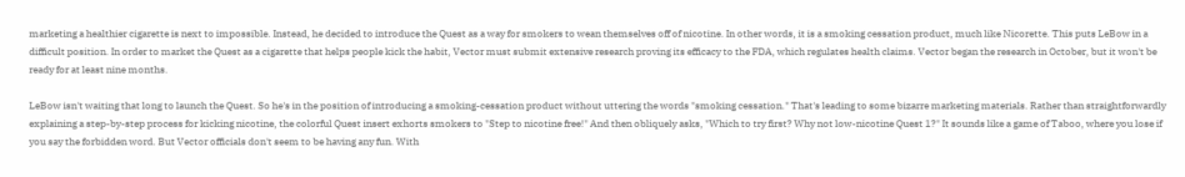marketing a healthier cigarette is next to impossible. Instead, he decided to introduce the Quest as a way for smokers to wean themselves off of nicotine. In other words, it is a smoking cessation product, much like Nicorette. This puts LeBow in a difficult position. In order to market the Quest as a cigarette that helps people kick the habit, Vector must submit extensive research proving its efficacy to the FDA, which regulates health claims. Vector began the research in October, but it won't be ready for at least nine months.

LeBow isn't waiting that long to launch the Quest. So he's in the position of introducing a smoking-cessation product without uttering the words "smoking cessation." That's leading to some bizarre marketing materials. Rather than straightforwardly explaining a step-by-step process for kicking nicotine, the colorful Quest insert exhorts smokers to "Step to nicotine free!" And then obliquely asks, "Which to try first? Why not low-nicotine Quest 1?" It sounds like a game of Taboo, where you lose if you say the forbidden word. But Vector officials don't seem to be having any fun. With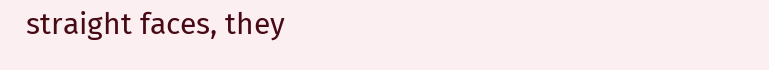straight faces, they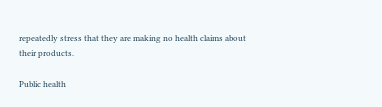repeatedly stress that they are making no health claims about their products.

Public health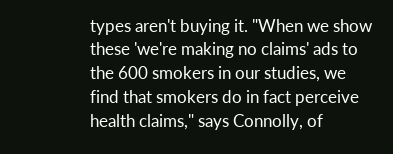types aren't buying it. "When we show these 'we're making no claims' ads to the 600 smokers in our studies, we find that smokers do in fact perceive health claims," says Connolly, of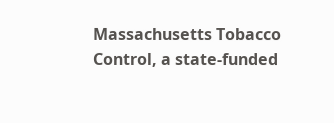Massachusetts Tobacco Control, a state-funded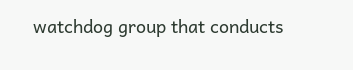watchdog group that conducts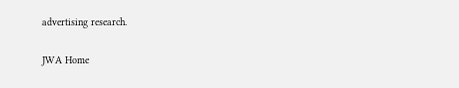advertising research.

JWA Home